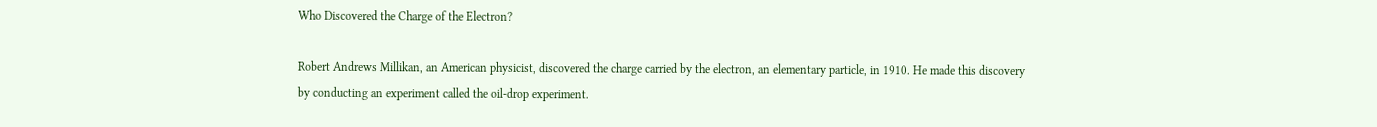Who Discovered the Charge of the Electron?

Robert Andrews Millikan, an American physicist, discovered the charge carried by the electron, an elementary particle, in 1910. He made this discovery by conducting an experiment called the oil-drop experiment.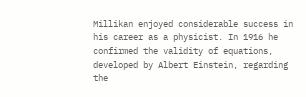Millikan enjoyed considerable success in his career as a physicist. In 1916 he confirmed the validity of equations, developed by Albert Einstein, regarding the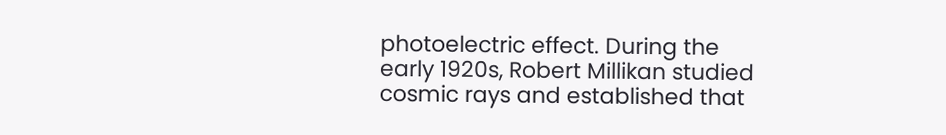photoelectric effect. During the early 1920s, Robert Millikan studied cosmic rays and established that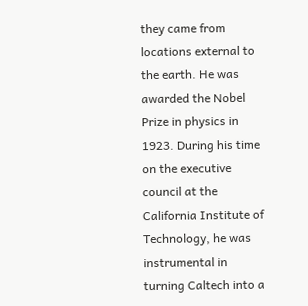they came from locations external to the earth. He was awarded the Nobel Prize in physics in 1923. During his time on the executive council at the California Institute of Technology, he was instrumental in turning Caltech into a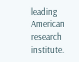leading American research institute.